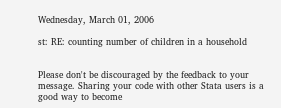Wednesday, March 01, 2006

st: RE: counting number of children in a household


Please don't be discouraged by the feedback to your message. Sharing your code with other Stata users is a good way to become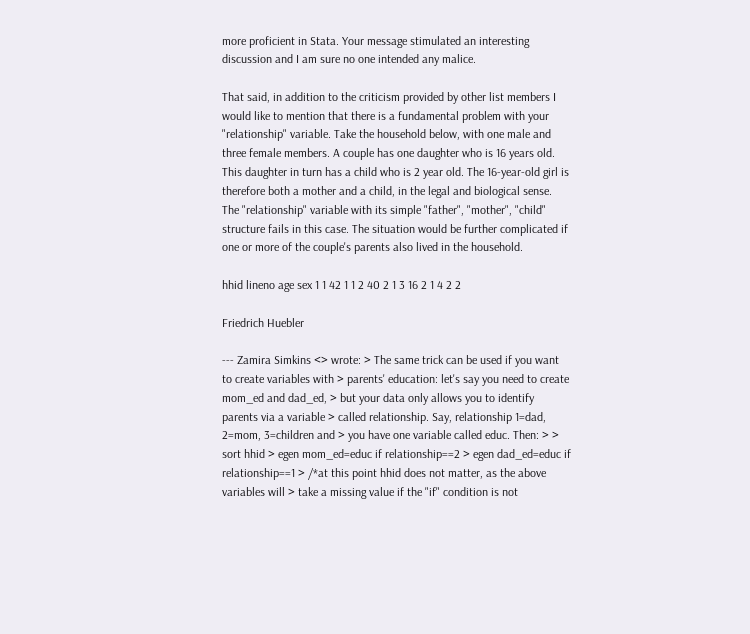more proficient in Stata. Your message stimulated an interesting discussion and I am sure no one intended any malice.

That said, in addition to the criticism provided by other list members I would like to mention that there is a fundamental problem with your "relationship" variable. Take the household below, with one male and three female members. A couple has one daughter who is 16 years old. This daughter in turn has a child who is 2 year old. The 16-year-old girl is therefore both a mother and a child, in the legal and biological sense. The "relationship" variable with its simple "father", "mother", "child" structure fails in this case. The situation would be further complicated if one or more of the couple's parents also lived in the household.

hhid lineno age sex 1 1 42 1 1 2 40 2 1 3 16 2 1 4 2 2

Friedrich Huebler

--- Zamira Simkins <> wrote: > The same trick can be used if you want to create variables with > parents' education: let's say you need to create mom_ed and dad_ed, > but your data only allows you to identify parents via a variable > called relationship. Say, relationship 1=dad, 2=mom, 3=children and > you have one variable called educ. Then: > > sort hhid > egen mom_ed=educ if relationship==2 > egen dad_ed=educ if relationship==1 > /*at this point hhid does not matter, as the above variables will > take a missing value if the "if" condition is not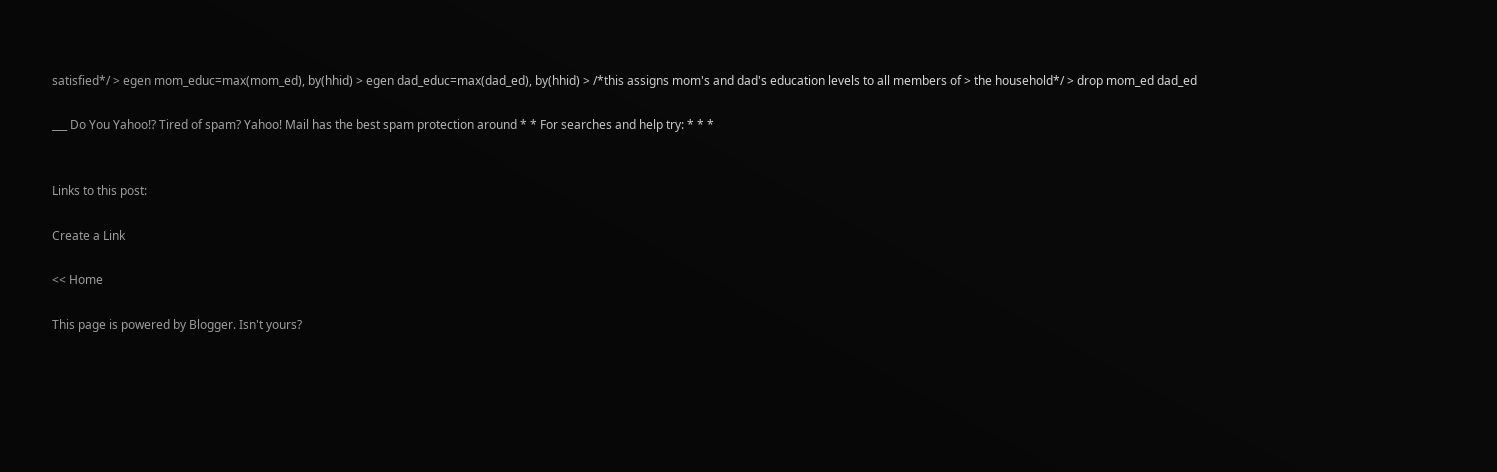satisfied*/ > egen mom_educ=max(mom_ed), by(hhid) > egen dad_educ=max(dad_ed), by(hhid) > /*this assigns mom's and dad's education levels to all members of > the household*/ > drop mom_ed dad_ed

___ Do You Yahoo!? Tired of spam? Yahoo! Mail has the best spam protection around * * For searches and help try: * * *


Links to this post:

Create a Link

<< Home

This page is powered by Blogger. Isn't yours?